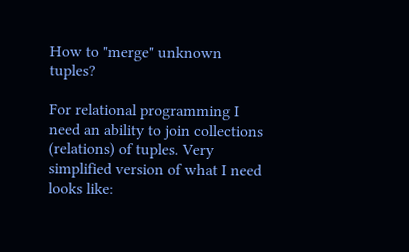How to "merge" unknown tuples?

For relational programming I need an ability to join collections (relations) of tuples. Very simplified version of what I need looks like: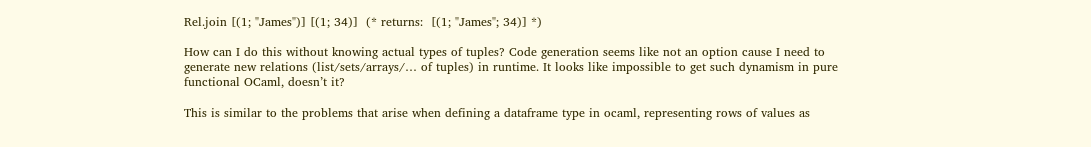Rel.join [(1; "James")] [(1; 34)]  (* returns:  [(1; "James"; 34)] *)

How can I do this without knowing actual types of tuples? Code generation seems like not an option cause I need to generate new relations (list/sets/arrays/… of tuples) in runtime. It looks like impossible to get such dynamism in pure functional OCaml, doesn’t it?

This is similar to the problems that arise when defining a dataframe type in ocaml, representing rows of values as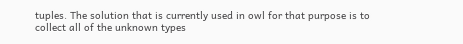tuples. The solution that is currently used in owl for that purpose is to collect all of the unknown types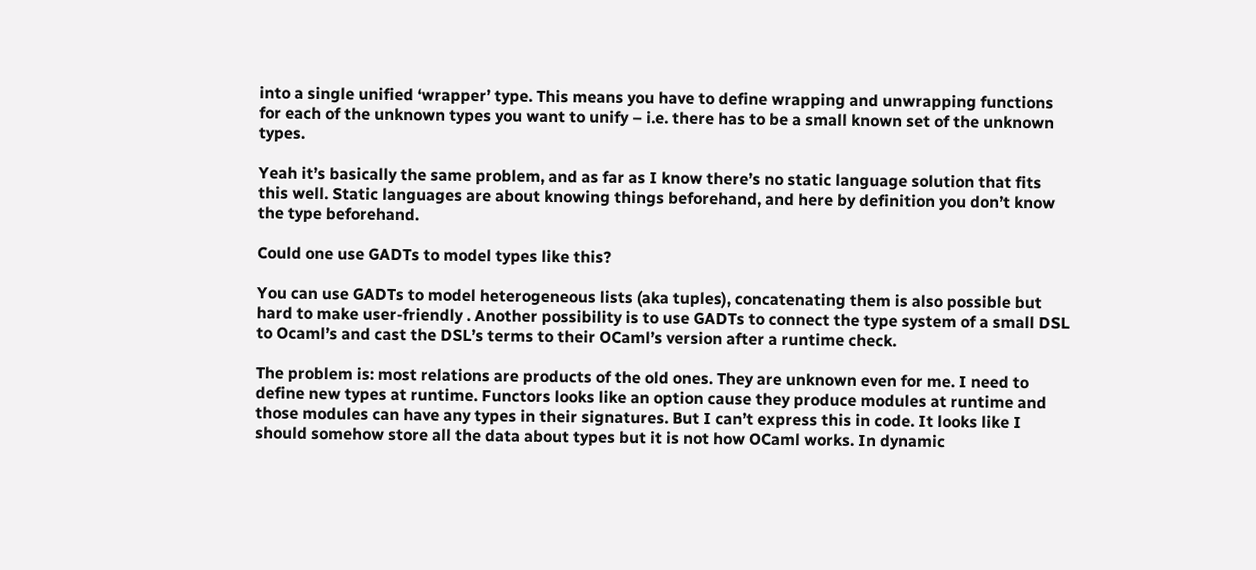into a single unified ‘wrapper’ type. This means you have to define wrapping and unwrapping functions for each of the unknown types you want to unify – i.e. there has to be a small known set of the unknown types.

Yeah it’s basically the same problem, and as far as I know there’s no static language solution that fits this well. Static languages are about knowing things beforehand, and here by definition you don’t know the type beforehand.

Could one use GADTs to model types like this?

You can use GADTs to model heterogeneous lists (aka tuples), concatenating them is also possible but hard to make user-friendly . Another possibility is to use GADTs to connect the type system of a small DSL to Ocaml’s and cast the DSL’s terms to their OCaml’s version after a runtime check.

The problem is: most relations are products of the old ones. They are unknown even for me. I need to define new types at runtime. Functors looks like an option cause they produce modules at runtime and those modules can have any types in their signatures. But I can’t express this in code. It looks like I should somehow store all the data about types but it is not how OCaml works. In dynamic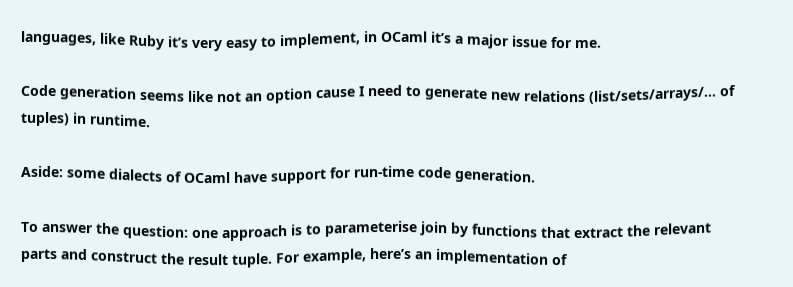languages, like Ruby it’s very easy to implement, in OCaml it’s a major issue for me.

Code generation seems like not an option cause I need to generate new relations (list/sets/arrays/… of tuples) in runtime.

Aside: some dialects of OCaml have support for run-time code generation.

To answer the question: one approach is to parameterise join by functions that extract the relevant parts and construct the result tuple. For example, here’s an implementation of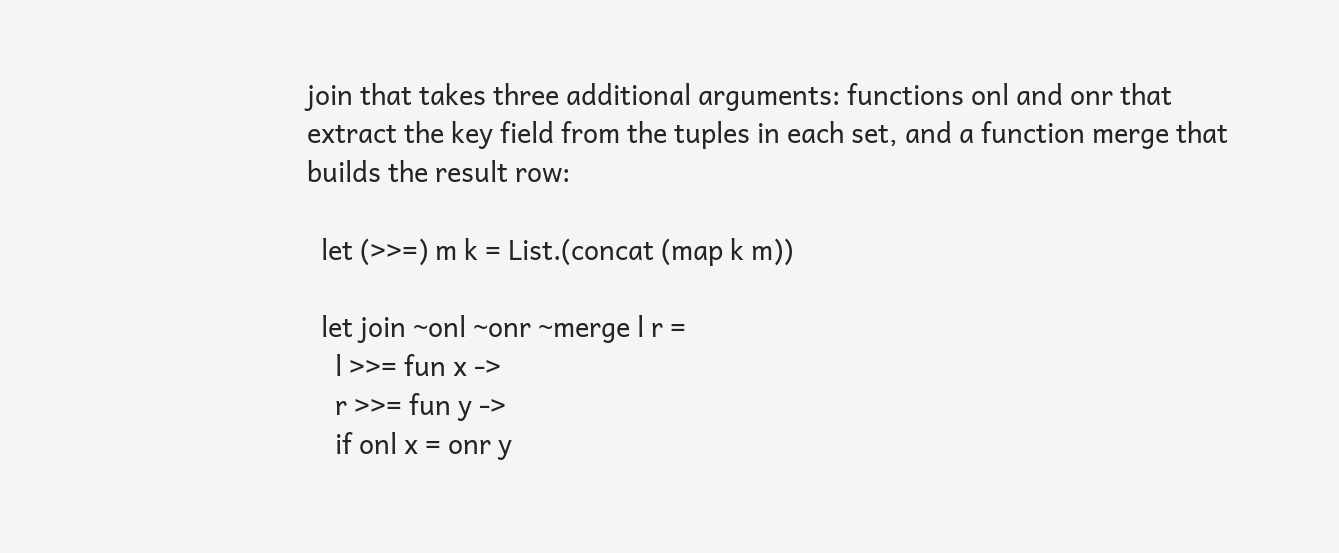join that takes three additional arguments: functions onl and onr that extract the key field from the tuples in each set, and a function merge that builds the result row:

  let (>>=) m k = List.(concat (map k m))

  let join ~onl ~onr ~merge l r =
    l >>= fun x ->
    r >>= fun y ->
    if onl x = onr y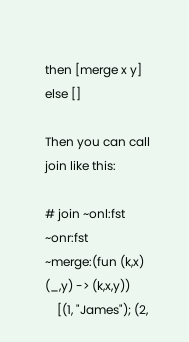then [merge x y] else []

Then you can call join like this:

# join ~onl:fst ~onr:fst ~merge:(fun (k,x) (_,y) -> (k,x,y))
    [(1, "James"); (2,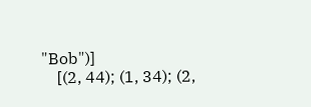"Bob")]
    [(2, 44); (1, 34); (2,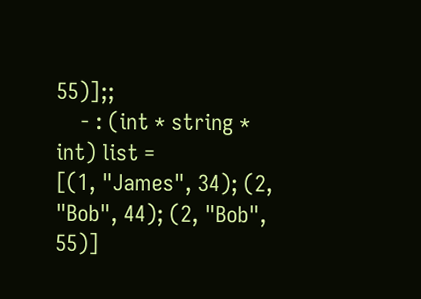55)];;
    - : (int * string * int) list =
[(1, "James", 34); (2, "Bob", 44); (2, "Bob", 55)]